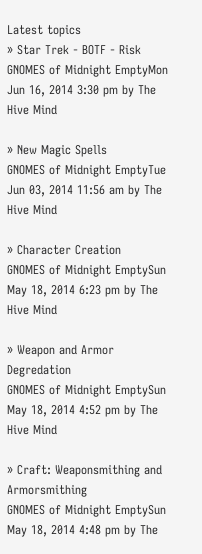Latest topics
» Star Trek - BOTF - Risk
GNOMES of Midnight EmptyMon Jun 16, 2014 3:30 pm by The Hive Mind

» New Magic Spells
GNOMES of Midnight EmptyTue Jun 03, 2014 11:56 am by The Hive Mind

» Character Creation
GNOMES of Midnight EmptySun May 18, 2014 6:23 pm by The Hive Mind

» Weapon and Armor Degredation
GNOMES of Midnight EmptySun May 18, 2014 4:52 pm by The Hive Mind

» Craft: Weaponsmithing and Armorsmithing
GNOMES of Midnight EmptySun May 18, 2014 4:48 pm by The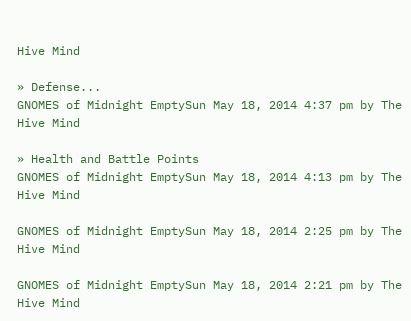Hive Mind

» Defense...
GNOMES of Midnight EmptySun May 18, 2014 4:37 pm by The Hive Mind

» Health and Battle Points
GNOMES of Midnight EmptySun May 18, 2014 4:13 pm by The Hive Mind

GNOMES of Midnight EmptySun May 18, 2014 2:25 pm by The Hive Mind

GNOMES of Midnight EmptySun May 18, 2014 2:21 pm by The Hive Mind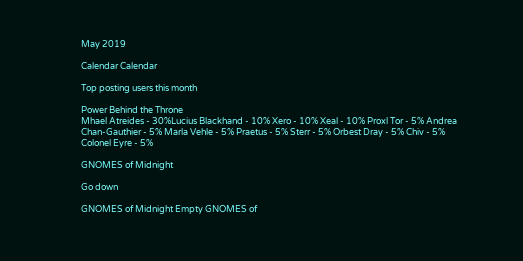May 2019

Calendar Calendar

Top posting users this month

Power Behind the Throne
Mhael Atreides - 30%Lucius Blackhand - 10% Xero - 10% Xeal - 10% Proxl Tor - 5% Andrea Chan-Gauthier - 5% Marla Vehle - 5% Praetus - 5% Sterr - 5% Orbest Dray - 5% Chiv - 5% Colonel Eyre - 5%

GNOMES of Midnight

Go down

GNOMES of Midnight Empty GNOMES of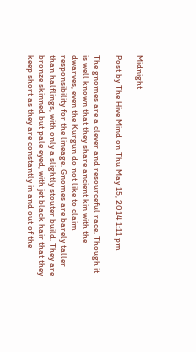Midnight

Post by The Hive Mind on Thu May 15, 2014 1:11 pm

The gnomes are a clever and resourceful race. Though it is well known that they share ancient kin with the dwarves, even the Kurgun do not like to claim responsibility for the lineage. Gnomes are barely taller than halflings, with only a slightly stouter build. They are bronze skinned but pale eyed, with jet black hair that they keep short as they are constantly in and out of the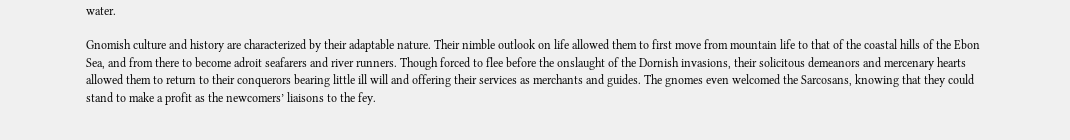water.

Gnomish culture and history are characterized by their adaptable nature. Their nimble outlook on life allowed them to first move from mountain life to that of the coastal hills of the Ebon Sea, and from there to become adroit seafarers and river runners. Though forced to flee before the onslaught of the Dornish invasions, their solicitous demeanors and mercenary hearts allowed them to return to their conquerors bearing little ill will and offering their services as merchants and guides. The gnomes even welcomed the Sarcosans, knowing that they could stand to make a profit as the newcomers’ liaisons to the fey.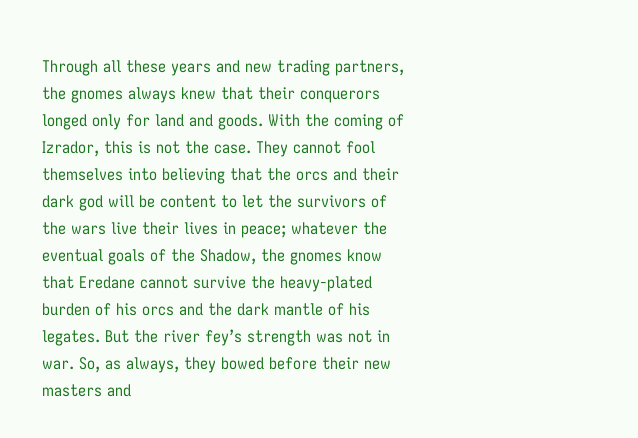Through all these years and new trading partners, the gnomes always knew that their conquerors longed only for land and goods. With the coming of Izrador, this is not the case. They cannot fool themselves into believing that the orcs and their dark god will be content to let the survivors of the wars live their lives in peace; whatever the eventual goals of the Shadow, the gnomes know that Eredane cannot survive the heavy-plated burden of his orcs and the dark mantle of his legates. But the river fey’s strength was not in war. So, as always, they bowed before their new masters and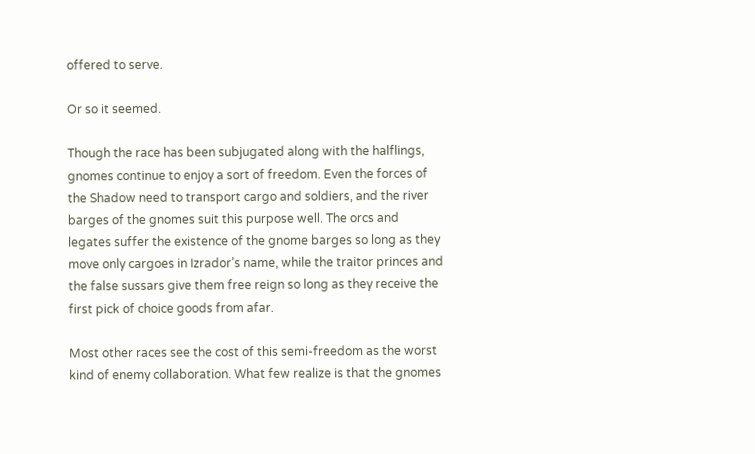offered to serve.

Or so it seemed.

Though the race has been subjugated along with the halflings, gnomes continue to enjoy a sort of freedom. Even the forces of the Shadow need to transport cargo and soldiers, and the river barges of the gnomes suit this purpose well. The orcs and legates suffer the existence of the gnome barges so long as they move only cargoes in Izrador’s name, while the traitor princes and the false sussars give them free reign so long as they receive the first pick of choice goods from afar.

Most other races see the cost of this semi-freedom as the worst kind of enemy collaboration. What few realize is that the gnomes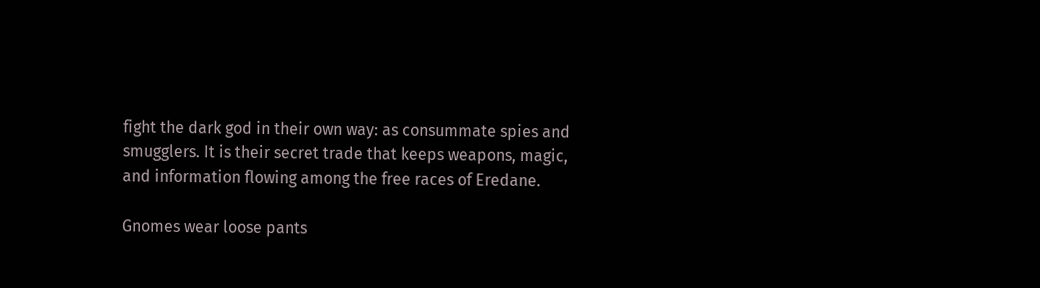fight the dark god in their own way: as consummate spies and smugglers. It is their secret trade that keeps weapons, magic, and information flowing among the free races of Eredane.

Gnomes wear loose pants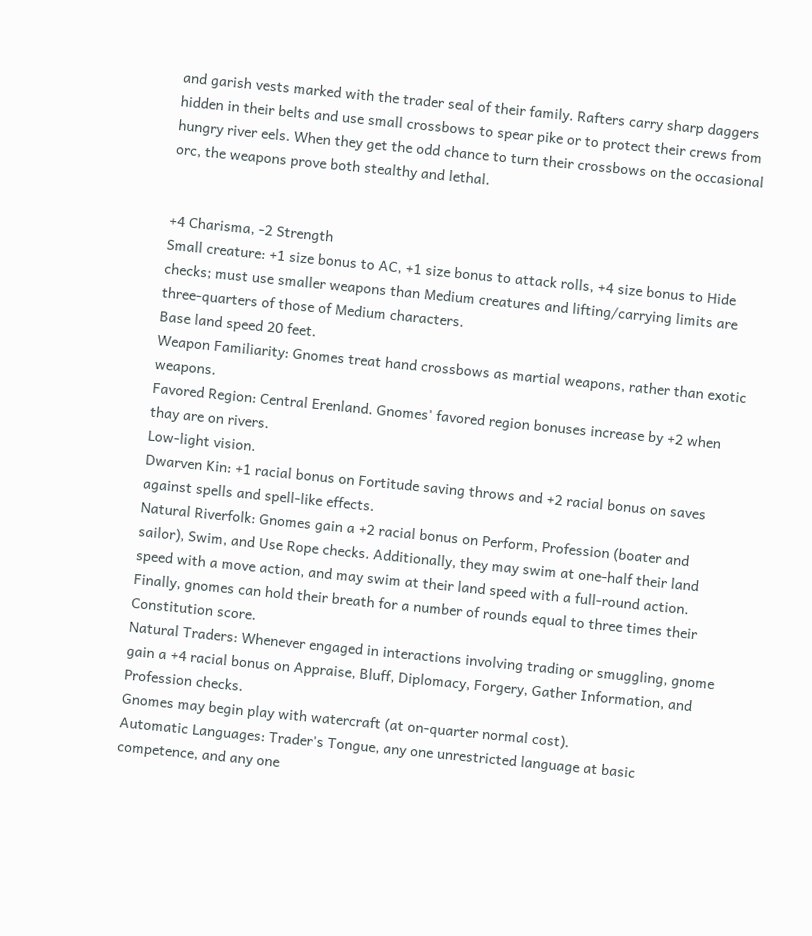and garish vests marked with the trader seal of their family. Rafters carry sharp daggers hidden in their belts and use small crossbows to spear pike or to protect their crews from hungry river eels. When they get the odd chance to turn their crossbows on the occasional orc, the weapons prove both stealthy and lethal.


+4 Charisma, -2 Strength
Small creature: +1 size bonus to AC, +1 size bonus to attack rolls, +4 size bonus to Hide checks; must use smaller weapons than Medium creatures and lifting/carrying limits are three-quarters of those of Medium characters.
Base land speed 20 feet.
Weapon Familiarity: Gnomes treat hand crossbows as martial weapons, rather than exotic weapons.
Favored Region: Central Erenland. Gnomes' favored region bonuses increase by +2 when thay are on rivers.
Low-light vision.
Dwarven Kin: +1 racial bonus on Fortitude saving throws and +2 racial bonus on saves against spells and spell-like effects.
Natural Riverfolk: Gnomes gain a +2 racial bonus on Perform, Profession (boater and sailor), Swim, and Use Rope checks. Additionally, they may swim at one-half their land speed with a move action, and may swim at their land speed with a full-round action. Finally, gnomes can hold their breath for a number of rounds equal to three times their Constitution score.
Natural Traders: Whenever engaged in interactions involving trading or smuggling, gnome gain a +4 racial bonus on Appraise, Bluff, Diplomacy, Forgery, Gather Information, and Profession checks.
Gnomes may begin play with watercraft (at on-quarter normal cost).
Automatic Languages: Trader's Tongue, any one unrestricted language at basic competence, and any one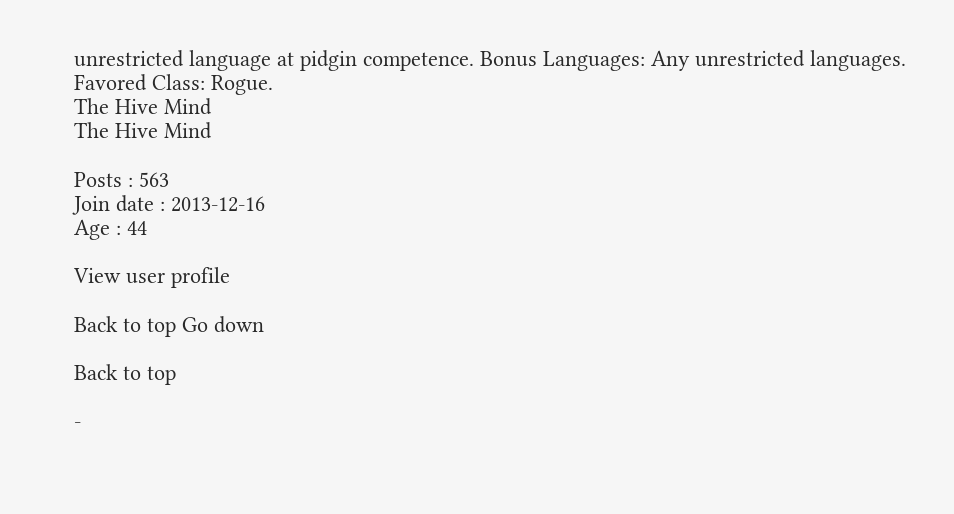unrestricted language at pidgin competence. Bonus Languages: Any unrestricted languages.
Favored Class: Rogue.
The Hive Mind
The Hive Mind

Posts : 563
Join date : 2013-12-16
Age : 44

View user profile

Back to top Go down

Back to top

-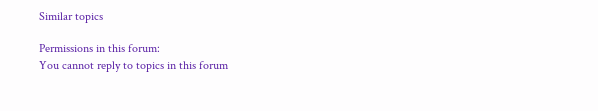Similar topics

Permissions in this forum:
You cannot reply to topics in this forum